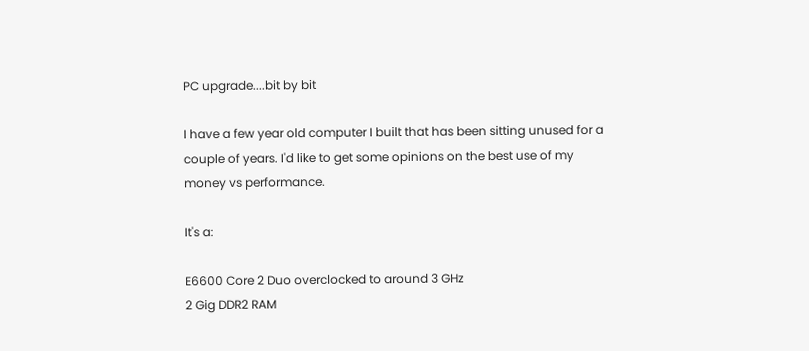PC upgrade....bit by bit

I have a few year old computer I built that has been sitting unused for a couple of years. I'd like to get some opinions on the best use of my money vs performance.

It's a:

E6600 Core 2 Duo overclocked to around 3 GHz
2 Gig DDR2 RAM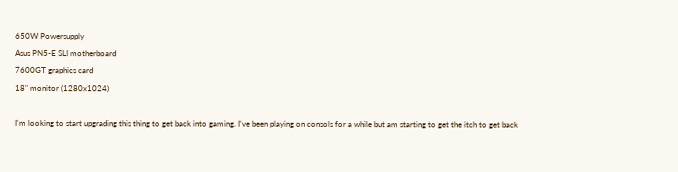650W Powersupply
Asus PN5-E SLI motherboard
7600GT graphics card
18" monitor (1280x1024)

I'm looking to start upgrading this thing to get back into gaming. I've been playing on consols for a while but am starting to get the itch to get back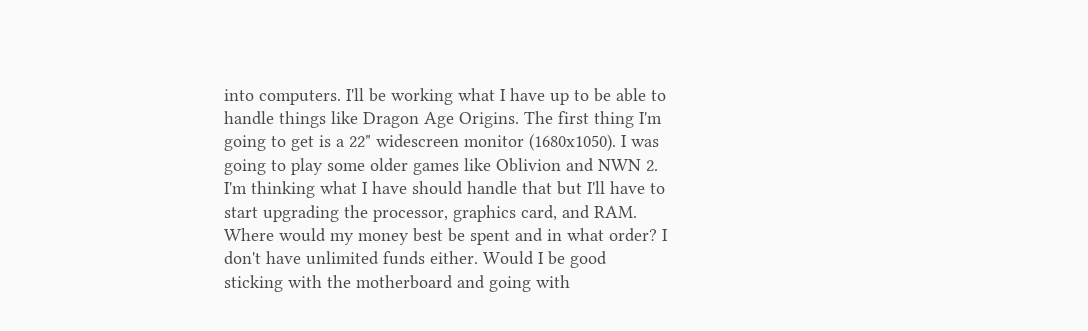into computers. I'll be working what I have up to be able to handle things like Dragon Age Origins. The first thing I'm going to get is a 22" widescreen monitor (1680x1050). I was going to play some older games like Oblivion and NWN 2. I'm thinking what I have should handle that but I'll have to start upgrading the processor, graphics card, and RAM. Where would my money best be spent and in what order? I don't have unlimited funds either. Would I be good sticking with the motherboard and going with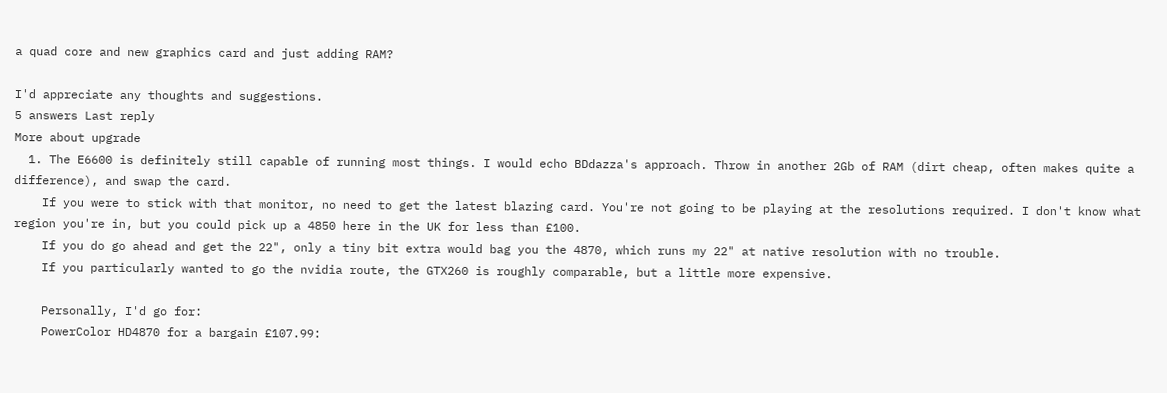a quad core and new graphics card and just adding RAM?

I'd appreciate any thoughts and suggestions.
5 answers Last reply
More about upgrade
  1. The E6600 is definitely still capable of running most things. I would echo BDdazza's approach. Throw in another 2Gb of RAM (dirt cheap, often makes quite a difference), and swap the card.
    If you were to stick with that monitor, no need to get the latest blazing card. You're not going to be playing at the resolutions required. I don't know what region you're in, but you could pick up a 4850 here in the UK for less than £100.
    If you do go ahead and get the 22", only a tiny bit extra would bag you the 4870, which runs my 22" at native resolution with no trouble.
    If you particularly wanted to go the nvidia route, the GTX260 is roughly comparable, but a little more expensive.

    Personally, I'd go for:
    PowerColor HD4870 for a bargain £107.99: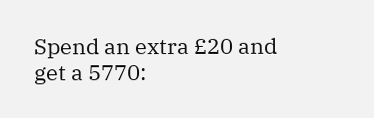Spend an extra £20 and get a 5770: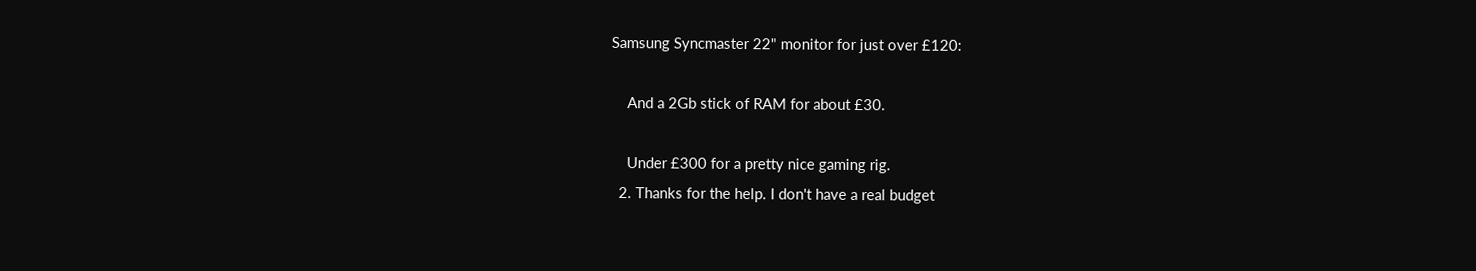Samsung Syncmaster 22" monitor for just over £120:

    And a 2Gb stick of RAM for about £30.

    Under £300 for a pretty nice gaming rig.
  2. Thanks for the help. I don't have a real budget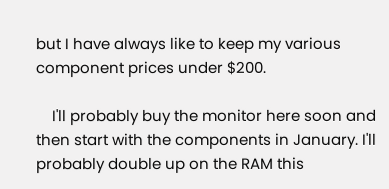but I have always like to keep my various component prices under $200.

    I'll probably buy the monitor here soon and then start with the components in January. I'll probably double up on the RAM this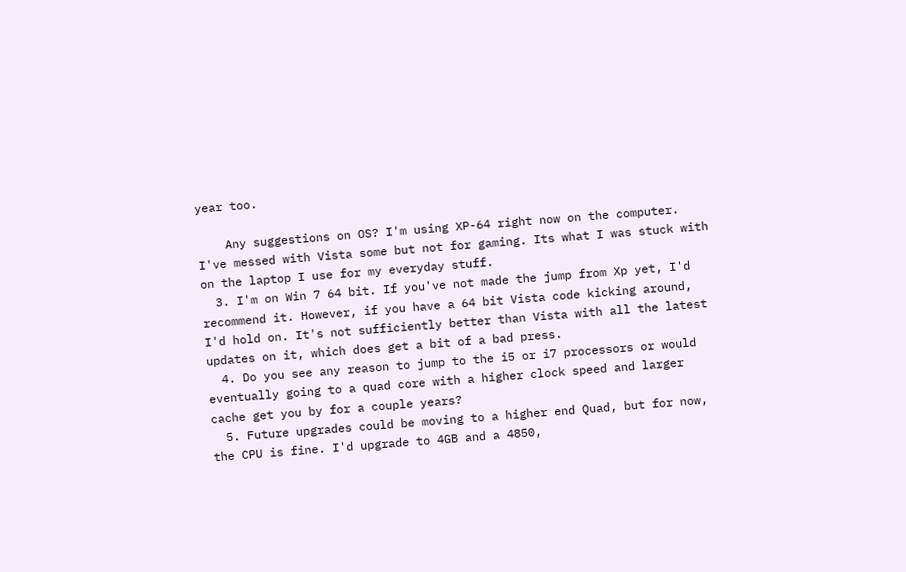year too.

    Any suggestions on OS? I'm using XP-64 right now on the computer. I've messed with Vista some but not for gaming. Its what I was stuck with on the laptop I use for my everyday stuff.
  3. I'm on Win 7 64 bit. If you've not made the jump from Xp yet, I'd recommend it. However, if you have a 64 bit Vista code kicking around, I'd hold on. It's not sufficiently better than Vista with all the latest updates on it, which does get a bit of a bad press.
  4. Do you see any reason to jump to the i5 or i7 processors or would eventually going to a quad core with a higher clock speed and larger cache get you by for a couple years?
  5. Future upgrades could be moving to a higher end Quad, but for now, the CPU is fine. I'd upgrade to 4GB and a 4850,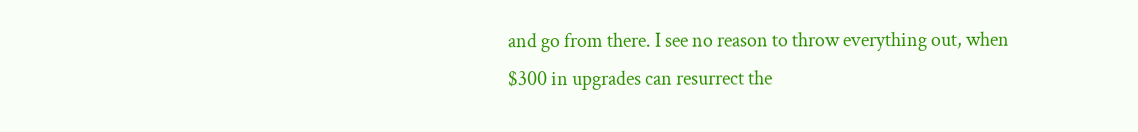and go from there. I see no reason to throw everything out, when $300 in upgrades can resurrect the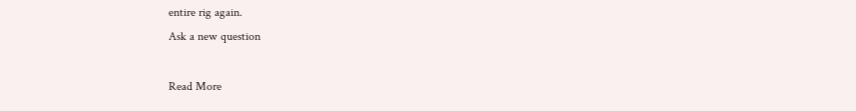entire rig again.
Ask a new question

Read More